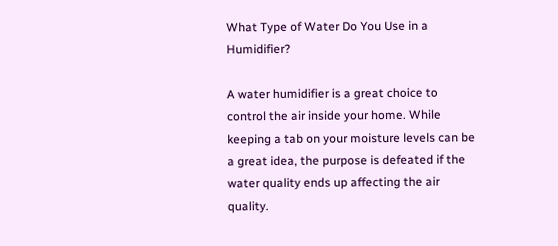What Type of Water Do You Use in a Humidifier?

A water humidifier is a great choice to control the air inside your home. While keeping a tab on your moisture levels can be a great idea, the purpose is defeated if the water quality ends up affecting the air quality.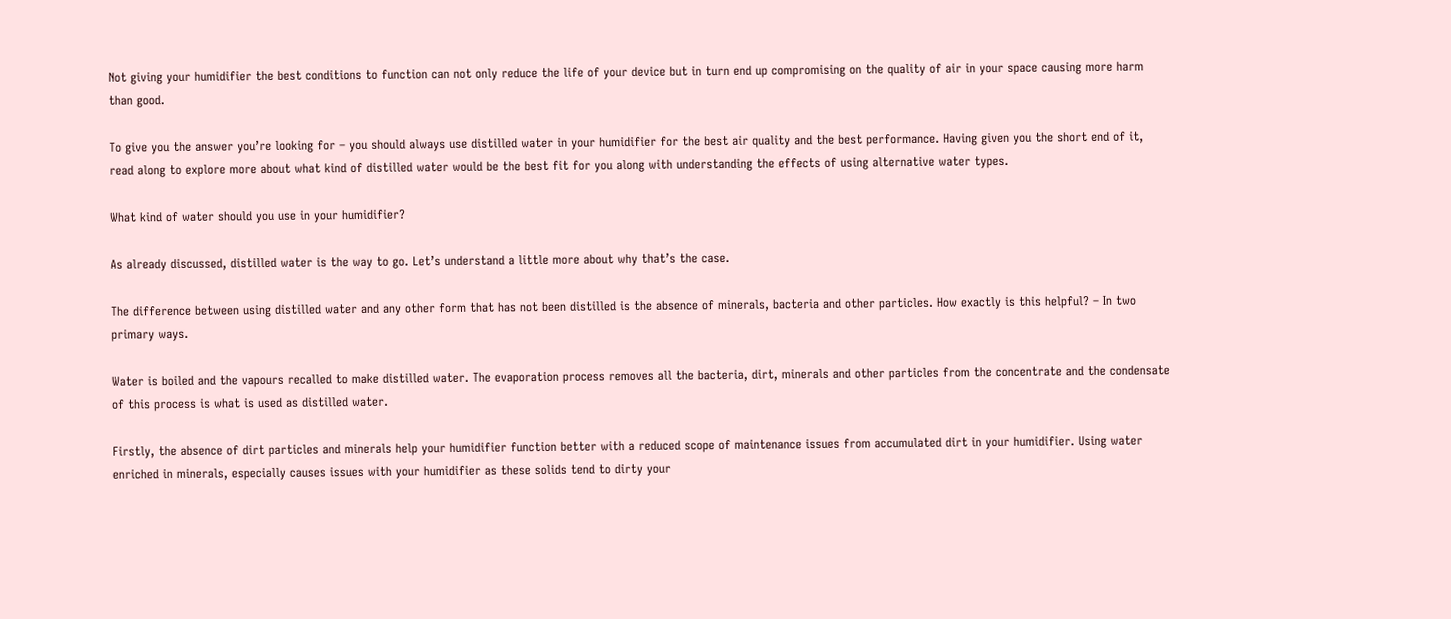Not giving your humidifier the best conditions to function can not only reduce the life of your device but in turn end up compromising on the quality of air in your space causing more harm than good.

To give you the answer you’re looking for – you should always use distilled water in your humidifier for the best air quality and the best performance. Having given you the short end of it, read along to explore more about what kind of distilled water would be the best fit for you along with understanding the effects of using alternative water types.

What kind of water should you use in your humidifier?

As already discussed, distilled water is the way to go. Let’s understand a little more about why that’s the case.

The difference between using distilled water and any other form that has not been distilled is the absence of minerals, bacteria and other particles. How exactly is this helpful? – In two primary ways.

Water is boiled and the vapours recalled to make distilled water. The evaporation process removes all the bacteria, dirt, minerals and other particles from the concentrate and the condensate of this process is what is used as distilled water.

Firstly, the absence of dirt particles and minerals help your humidifier function better with a reduced scope of maintenance issues from accumulated dirt in your humidifier. Using water enriched in minerals, especially causes issues with your humidifier as these solids tend to dirty your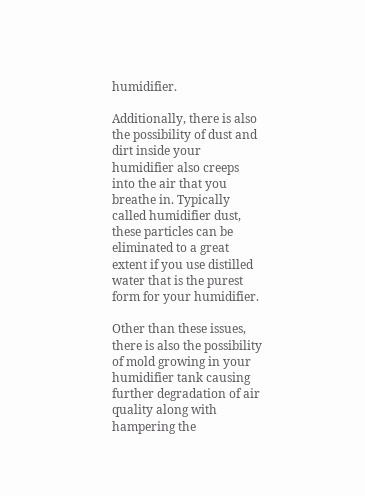humidifier.

Additionally, there is also the possibility of dust and dirt inside your humidifier also creeps into the air that you breathe in. Typically called humidifier dust, these particles can be eliminated to a great extent if you use distilled water that is the purest form for your humidifier.

Other than these issues, there is also the possibility of mold growing in your humidifier tank causing further degradation of air quality along with hampering the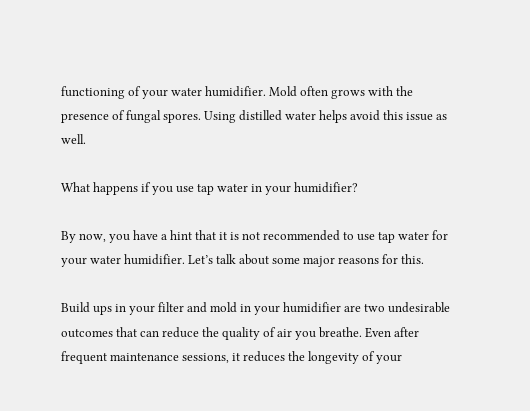functioning of your water humidifier. Mold often grows with the presence of fungal spores. Using distilled water helps avoid this issue as well.

What happens if you use tap water in your humidifier?

By now, you have a hint that it is not recommended to use tap water for your water humidifier. Let’s talk about some major reasons for this.

Build ups in your filter and mold in your humidifier are two undesirable outcomes that can reduce the quality of air you breathe. Even after frequent maintenance sessions, it reduces the longevity of your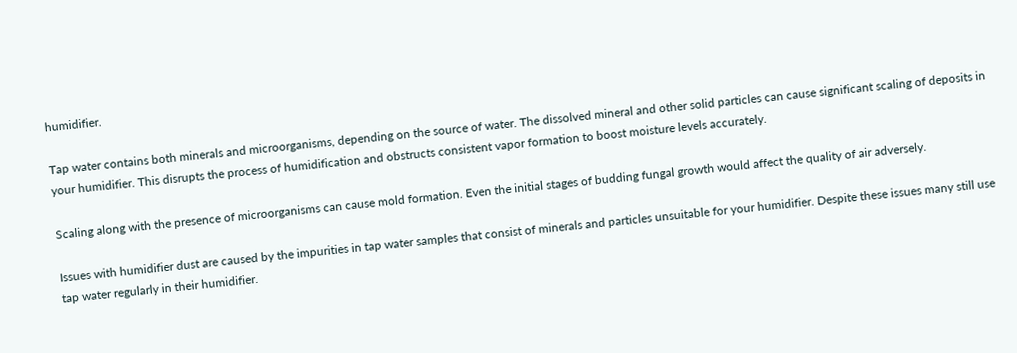humidifier.

Tap water contains both minerals and microorganisms, depending on the source of water. The dissolved mineral and other solid particles can cause significant scaling of deposits in your humidifier. This disrupts the process of humidification and obstructs consistent vapor formation to boost moisture levels accurately.

Scaling along with the presence of microorganisms can cause mold formation. Even the initial stages of budding fungal growth would affect the quality of air adversely.

Issues with humidifier dust are caused by the impurities in tap water samples that consist of minerals and particles unsuitable for your humidifier. Despite these issues many still use tap water regularly in their humidifier.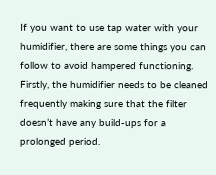If you want to use tap water with your humidifier, there are some things you can follow to avoid hampered functioning. Firstly, the humidifier needs to be cleaned frequently making sure that the filter doesn’t have any build-ups for a prolonged period.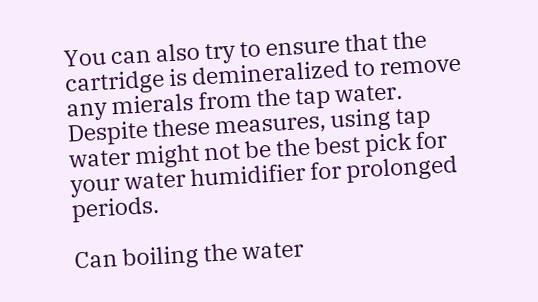You can also try to ensure that the cartridge is demineralized to remove any mierals from the tap water. Despite these measures, using tap water might not be the best pick for your water humidifier for prolonged periods.

Can boiling the water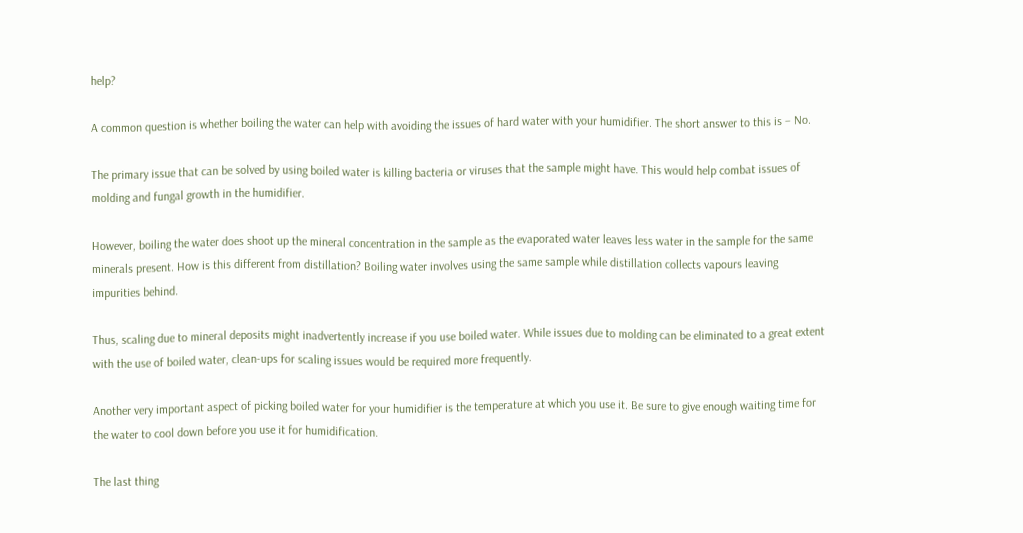help?

A common question is whether boiling the water can help with avoiding the issues of hard water with your humidifier. The short answer to this is – No.

The primary issue that can be solved by using boiled water is killing bacteria or viruses that the sample might have. This would help combat issues of molding and fungal growth in the humidifier.

However, boiling the water does shoot up the mineral concentration in the sample as the evaporated water leaves less water in the sample for the same minerals present. How is this different from distillation? Boiling water involves using the same sample while distillation collects vapours leaving impurities behind.

Thus, scaling due to mineral deposits might inadvertently increase if you use boiled water. While issues due to molding can be eliminated to a great extent with the use of boiled water, clean-ups for scaling issues would be required more frequently.

Another very important aspect of picking boiled water for your humidifier is the temperature at which you use it. Be sure to give enough waiting time for the water to cool down before you use it for humidification.

The last thing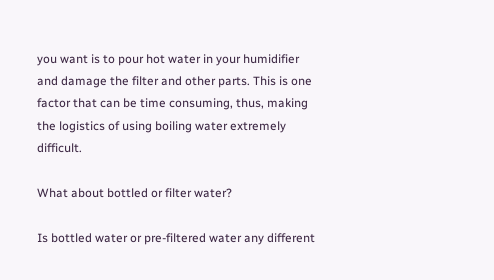you want is to pour hot water in your humidifier and damage the filter and other parts. This is one factor that can be time consuming, thus, making the logistics of using boiling water extremely difficult.

What about bottled or filter water?

Is bottled water or pre-filtered water any different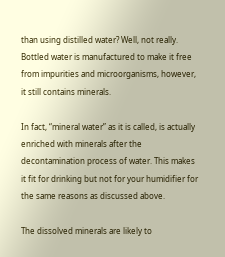than using distilled water? Well, not really. Bottled water is manufactured to make it free from impurities and microorganisms, however, it still contains minerals.

In fact, “mineral water” as it is called, is actually enriched with minerals after the decontamination process of water. This makes it fit for drinking but not for your humidifier for the same reasons as discussed above.

The dissolved minerals are likely to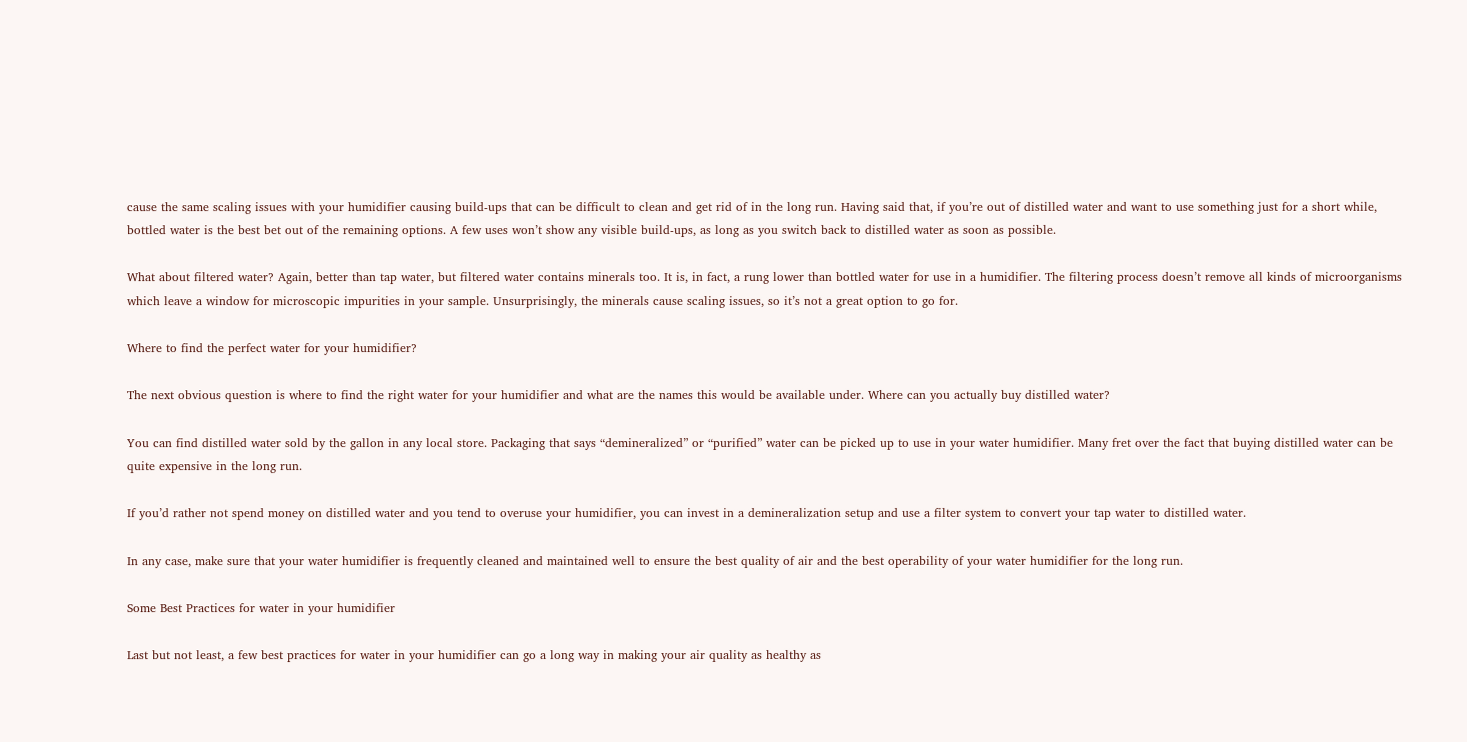cause the same scaling issues with your humidifier causing build-ups that can be difficult to clean and get rid of in the long run. Having said that, if you’re out of distilled water and want to use something just for a short while, bottled water is the best bet out of the remaining options. A few uses won’t show any visible build-ups, as long as you switch back to distilled water as soon as possible.

What about filtered water? Again, better than tap water, but filtered water contains minerals too. It is, in fact, a rung lower than bottled water for use in a humidifier. The filtering process doesn’t remove all kinds of microorganisms which leave a window for microscopic impurities in your sample. Unsurprisingly, the minerals cause scaling issues, so it’s not a great option to go for.

Where to find the perfect water for your humidifier?

The next obvious question is where to find the right water for your humidifier and what are the names this would be available under. Where can you actually buy distilled water?

You can find distilled water sold by the gallon in any local store. Packaging that says “demineralized” or “purified” water can be picked up to use in your water humidifier. Many fret over the fact that buying distilled water can be quite expensive in the long run.

If you’d rather not spend money on distilled water and you tend to overuse your humidifier, you can invest in a demineralization setup and use a filter system to convert your tap water to distilled water.

In any case, make sure that your water humidifier is frequently cleaned and maintained well to ensure the best quality of air and the best operability of your water humidifier for the long run.

Some Best Practices for water in your humidifier

Last but not least, a few best practices for water in your humidifier can go a long way in making your air quality as healthy as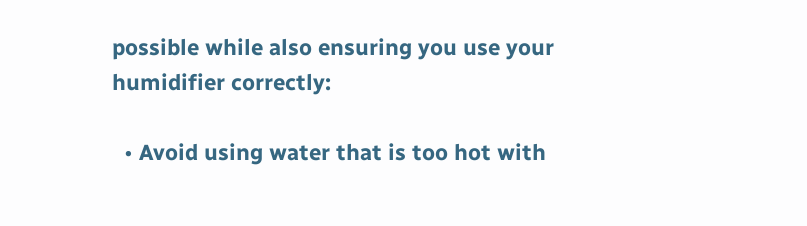possible while also ensuring you use your humidifier correctly:

  • Avoid using water that is too hot with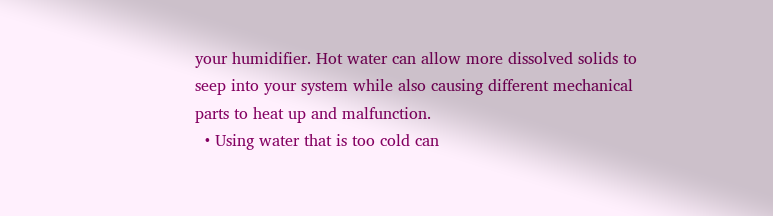your humidifier. Hot water can allow more dissolved solids to seep into your system while also causing different mechanical parts to heat up and malfunction.
  • Using water that is too cold can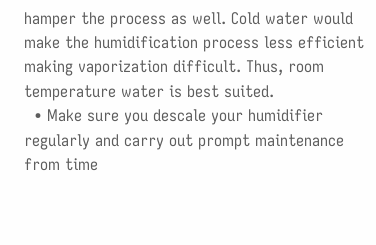hamper the process as well. Cold water would make the humidification process less efficient making vaporization difficult. Thus, room temperature water is best suited.
  • Make sure you descale your humidifier regularly and carry out prompt maintenance from time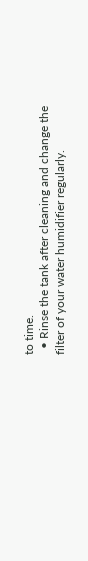to time.
  • Rinse the tank after cleaning and change the filter of your water humidifier regularly.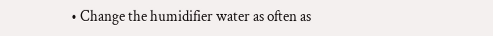• Change the humidifier water as often as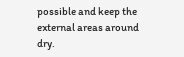possible and keep the external areas around dry.